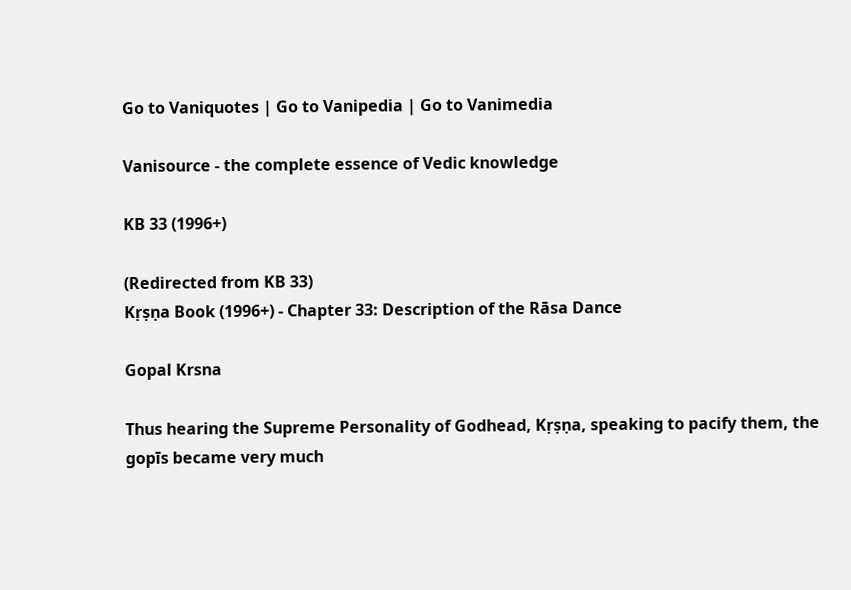Go to Vaniquotes | Go to Vanipedia | Go to Vanimedia

Vanisource - the complete essence of Vedic knowledge

KB 33 (1996+)

(Redirected from KB 33)
Kṛṣṇa Book (1996+) - Chapter 33: Description of the Rāsa Dance

Gopal Krsna

Thus hearing the Supreme Personality of Godhead, Kṛṣṇa, speaking to pacify them, the gopīs became very much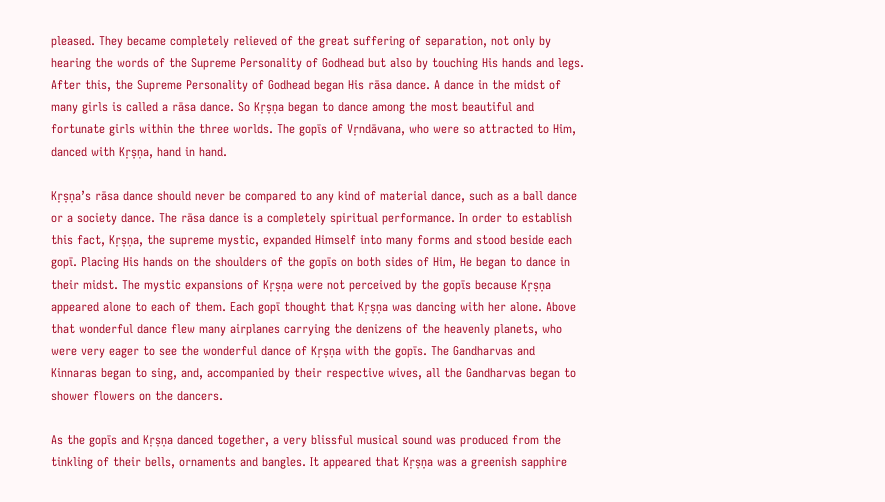pleased. They became completely relieved of the great suffering of separation, not only by hearing the words of the Supreme Personality of Godhead but also by touching His hands and legs. After this, the Supreme Personality of Godhead began His rāsa dance. A dance in the midst of many girls is called a rāsa dance. So Kṛṣṇa began to dance among the most beautiful and fortunate girls within the three worlds. The gopīs of Vṛndāvana, who were so attracted to Him, danced with Kṛṣṇa, hand in hand.

Kṛṣṇa’s rāsa dance should never be compared to any kind of material dance, such as a ball dance or a society dance. The rāsa dance is a completely spiritual performance. In order to establish this fact, Kṛṣṇa, the supreme mystic, expanded Himself into many forms and stood beside each gopī. Placing His hands on the shoulders of the gopīs on both sides of Him, He began to dance in their midst. The mystic expansions of Kṛṣṇa were not perceived by the gopīs because Kṛṣṇa appeared alone to each of them. Each gopī thought that Kṛṣṇa was dancing with her alone. Above that wonderful dance flew many airplanes carrying the denizens of the heavenly planets, who were very eager to see the wonderful dance of Kṛṣṇa with the gopīs. The Gandharvas and Kinnaras began to sing, and, accompanied by their respective wives, all the Gandharvas began to shower flowers on the dancers.

As the gopīs and Kṛṣṇa danced together, a very blissful musical sound was produced from the tinkling of their bells, ornaments and bangles. It appeared that Kṛṣṇa was a greenish sapphire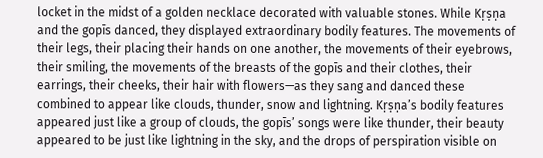locket in the midst of a golden necklace decorated with valuable stones. While Kṛṣṇa and the gopīs danced, they displayed extraordinary bodily features. The movements of their legs, their placing their hands on one another, the movements of their eyebrows, their smiling, the movements of the breasts of the gopīs and their clothes, their earrings, their cheeks, their hair with flowers—as they sang and danced these combined to appear like clouds, thunder, snow and lightning. Kṛṣṇa’s bodily features appeared just like a group of clouds, the gopīs’ songs were like thunder, their beauty appeared to be just like lightning in the sky, and the drops of perspiration visible on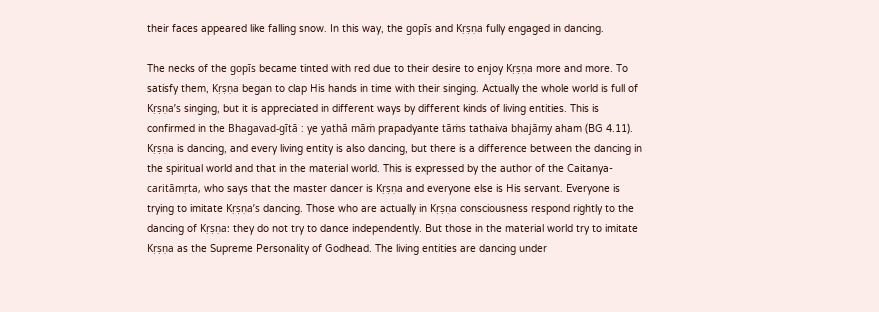their faces appeared like falling snow. In this way, the gopīs and Kṛṣṇa fully engaged in dancing.

The necks of the gopīs became tinted with red due to their desire to enjoy Kṛṣṇa more and more. To satisfy them, Kṛṣṇa began to clap His hands in time with their singing. Actually the whole world is full of Kṛṣṇa’s singing, but it is appreciated in different ways by different kinds of living entities. This is confirmed in the Bhagavad-gītā : ye yathā māṁ prapadyante tāṁs tathaiva bhajāmy aham (BG 4.11). Kṛṣṇa is dancing, and every living entity is also dancing, but there is a difference between the dancing in the spiritual world and that in the material world. This is expressed by the author of the Caitanya-caritāmṛta, who says that the master dancer is Kṛṣṇa and everyone else is His servant. Everyone is trying to imitate Kṛṣṇa’s dancing. Those who are actually in Kṛṣṇa consciousness respond rightly to the dancing of Kṛṣṇa: they do not try to dance independently. But those in the material world try to imitate Kṛṣṇa as the Supreme Personality of Godhead. The living entities are dancing under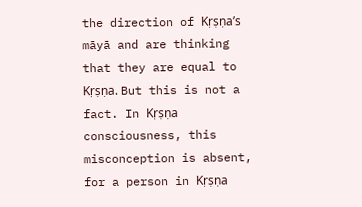the direction of Kṛṣṇa’s māyā and are thinking that they are equal to Kṛṣṇa. But this is not a fact. In Kṛṣṇa consciousness, this misconception is absent, for a person in Kṛṣṇa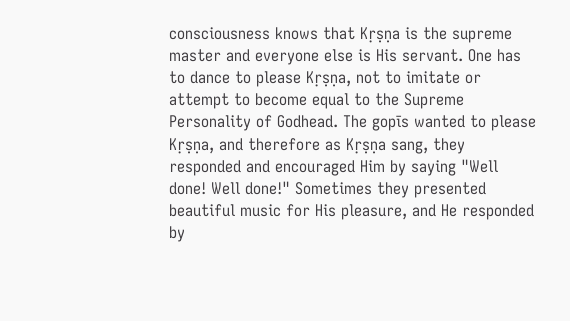consciousness knows that Kṛṣṇa is the supreme master and everyone else is His servant. One has to dance to please Kṛṣṇa, not to imitate or attempt to become equal to the Supreme Personality of Godhead. The gopīs wanted to please Kṛṣṇa, and therefore as Kṛṣṇa sang, they responded and encouraged Him by saying "Well done! Well done!" Sometimes they presented beautiful music for His pleasure, and He responded by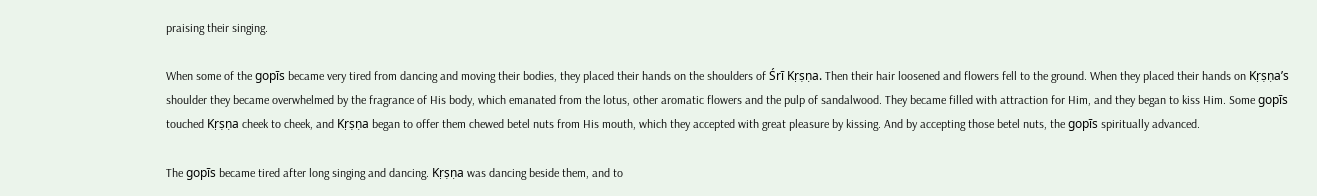praising their singing.

When some of the gopīs became very tired from dancing and moving their bodies, they placed their hands on the shoulders of Śrī Kṛṣṇa. Then their hair loosened and flowers fell to the ground. When they placed their hands on Kṛṣṇa’s shoulder they became overwhelmed by the fragrance of His body, which emanated from the lotus, other aromatic flowers and the pulp of sandalwood. They became filled with attraction for Him, and they began to kiss Him. Some gopīs touched Kṛṣṇa cheek to cheek, and Kṛṣṇa began to offer them chewed betel nuts from His mouth, which they accepted with great pleasure by kissing. And by accepting those betel nuts, the gopīs spiritually advanced.

The gopīs became tired after long singing and dancing. Kṛṣṇa was dancing beside them, and to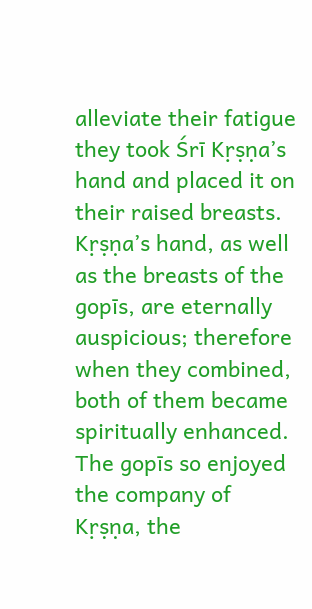alleviate their fatigue they took Śrī Kṛṣṇa’s hand and placed it on their raised breasts. Kṛṣṇa’s hand, as well as the breasts of the gopīs, are eternally auspicious; therefore when they combined, both of them became spiritually enhanced. The gopīs so enjoyed the company of Kṛṣṇa, the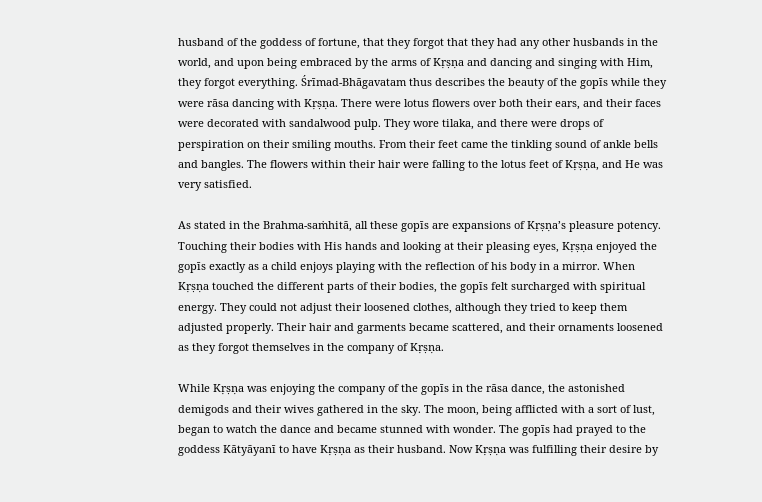husband of the goddess of fortune, that they forgot that they had any other husbands in the world, and upon being embraced by the arms of Kṛṣṇa and dancing and singing with Him, they forgot everything. Śrīmad-Bhāgavatam thus describes the beauty of the gopīs while they were rāsa dancing with Kṛṣṇa. There were lotus flowers over both their ears, and their faces were decorated with sandalwood pulp. They wore tilaka, and there were drops of perspiration on their smiling mouths. From their feet came the tinkling sound of ankle bells and bangles. The flowers within their hair were falling to the lotus feet of Kṛṣṇa, and He was very satisfied.

As stated in the Brahma-saṁhitā, all these gopīs are expansions of Kṛṣṇa’s pleasure potency. Touching their bodies with His hands and looking at their pleasing eyes, Kṛṣṇa enjoyed the gopīs exactly as a child enjoys playing with the reflection of his body in a mirror. When Kṛṣṇa touched the different parts of their bodies, the gopīs felt surcharged with spiritual energy. They could not adjust their loosened clothes, although they tried to keep them adjusted properly. Their hair and garments became scattered, and their ornaments loosened as they forgot themselves in the company of Kṛṣṇa.

While Kṛṣṇa was enjoying the company of the gopīs in the rāsa dance, the astonished demigods and their wives gathered in the sky. The moon, being afflicted with a sort of lust, began to watch the dance and became stunned with wonder. The gopīs had prayed to the goddess Kātyāyanī to have Kṛṣṇa as their husband. Now Kṛṣṇa was fulfilling their desire by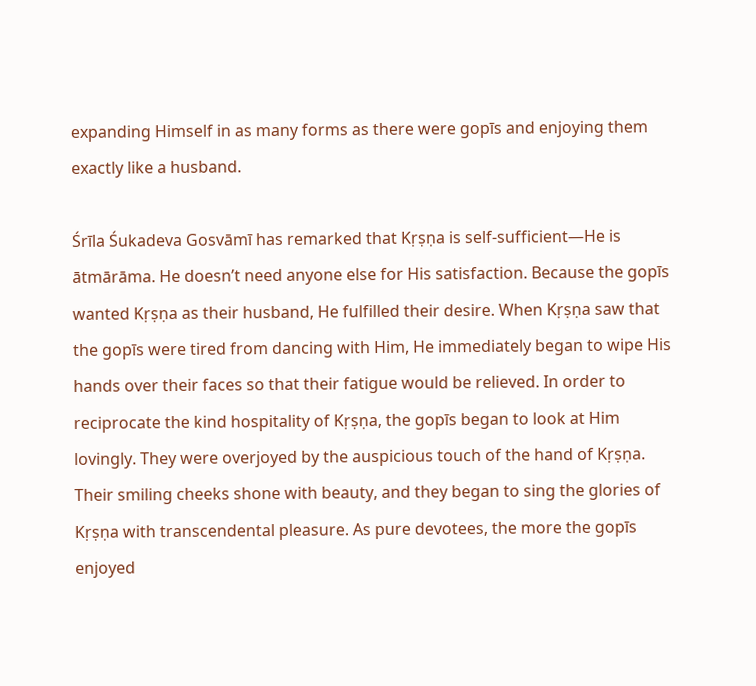expanding Himself in as many forms as there were gopīs and enjoying them exactly like a husband.

Śrīla Śukadeva Gosvāmī has remarked that Kṛṣṇa is self-sufficient—He is ātmārāma. He doesn’t need anyone else for His satisfaction. Because the gopīs wanted Kṛṣṇa as their husband, He fulfilled their desire. When Kṛṣṇa saw that the gopīs were tired from dancing with Him, He immediately began to wipe His hands over their faces so that their fatigue would be relieved. In order to reciprocate the kind hospitality of Kṛṣṇa, the gopīs began to look at Him lovingly. They were overjoyed by the auspicious touch of the hand of Kṛṣṇa. Their smiling cheeks shone with beauty, and they began to sing the glories of Kṛṣṇa with transcendental pleasure. As pure devotees, the more the gopīs enjoyed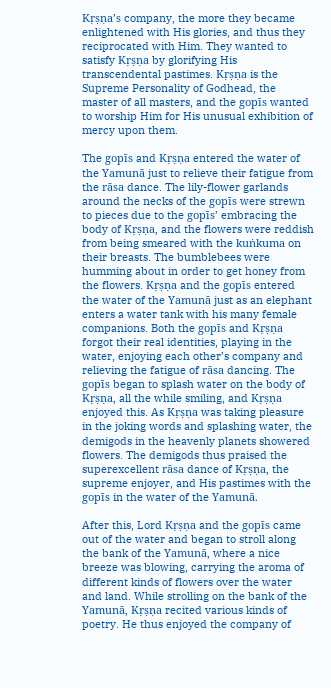Kṛṣṇa’s company, the more they became enlightened with His glories, and thus they reciprocated with Him. They wanted to satisfy Kṛṣṇa by glorifying His transcendental pastimes. Kṛṣṇa is the Supreme Personality of Godhead, the master of all masters, and the gopīs wanted to worship Him for His unusual exhibition of mercy upon them.

The gopīs and Kṛṣṇa entered the water of the Yamunā just to relieve their fatigue from the rāsa dance. The lily-flower garlands around the necks of the gopīs were strewn to pieces due to the gopīs’ embracing the body of Kṛṣṇa, and the flowers were reddish from being smeared with the kuṅkuma on their breasts. The bumblebees were humming about in order to get honey from the flowers. Kṛṣṇa and the gopīs entered the water of the Yamunā just as an elephant enters a water tank with his many female companions. Both the gopīs and Kṛṣṇa forgot their real identities, playing in the water, enjoying each other’s company and relieving the fatigue of rāsa dancing. The gopīs began to splash water on the body of Kṛṣṇa, all the while smiling, and Kṛṣṇa enjoyed this. As Kṛṣṇa was taking pleasure in the joking words and splashing water, the demigods in the heavenly planets showered flowers. The demigods thus praised the superexcellent rāsa dance of Kṛṣṇa, the supreme enjoyer, and His pastimes with the gopīs in the water of the Yamunā.

After this, Lord Kṛṣṇa and the gopīs came out of the water and began to stroll along the bank of the Yamunā, where a nice breeze was blowing, carrying the aroma of different kinds of flowers over the water and land. While strolling on the bank of the Yamunā, Kṛṣṇa recited various kinds of poetry. He thus enjoyed the company of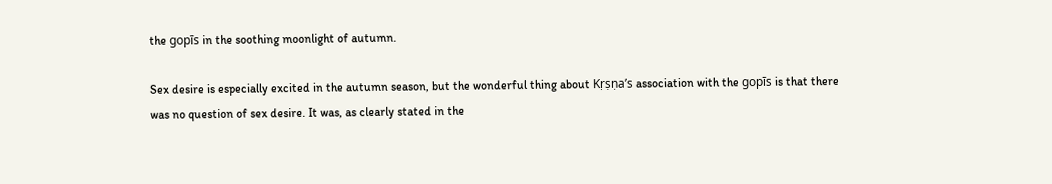the gopīs in the soothing moonlight of autumn.

Sex desire is especially excited in the autumn season, but the wonderful thing about Kṛṣṇa’s association with the gopīs is that there was no question of sex desire. It was, as clearly stated in the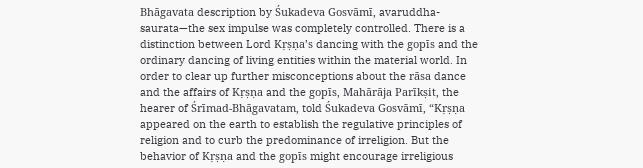Bhāgavata description by Śukadeva Gosvāmī, avaruddha-saurata—the sex impulse was completely controlled. There is a distinction between Lord Kṛṣṇa’s dancing with the gopīs and the ordinary dancing of living entities within the material world. In order to clear up further misconceptions about the rāsa dance and the affairs of Kṛṣṇa and the gopīs, Mahārāja Parīkṣit, the hearer of Śrīmad-Bhāgavatam, told Śukadeva Gosvāmī, “Kṛṣṇa appeared on the earth to establish the regulative principles of religion and to curb the predominance of irreligion. But the behavior of Kṛṣṇa and the gopīs might encourage irreligious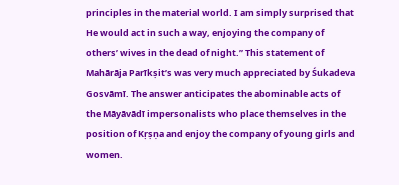principles in the material world. I am simply surprised that He would act in such a way, enjoying the company of others’ wives in the dead of night.” This statement of Mahārāja Parīkṣit’s was very much appreciated by Śukadeva Gosvāmī. The answer anticipates the abominable acts of the Māyāvādī impersonalists who place themselves in the position of Kṛṣṇa and enjoy the company of young girls and women.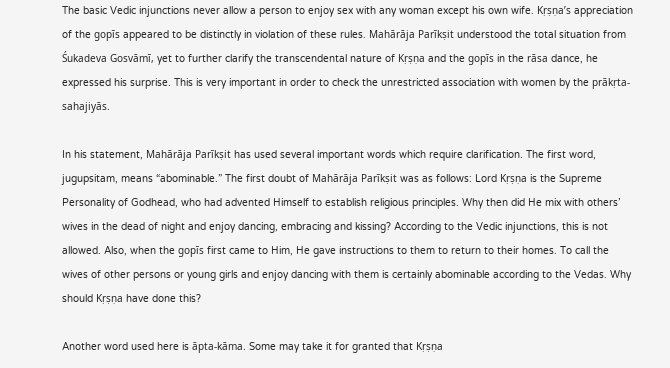The basic Vedic injunctions never allow a person to enjoy sex with any woman except his own wife. Kṛṣṇa’s appreciation of the gopīs appeared to be distinctly in violation of these rules. Mahārāja Parīkṣit understood the total situation from Śukadeva Gosvāmī, yet to further clarify the transcendental nature of Kṛṣṇa and the gopīs in the rāsa dance, he expressed his surprise. This is very important in order to check the unrestricted association with women by the prākṛta-sahajiyās.

In his statement, Mahārāja Parīkṣit has used several important words which require clarification. The first word, jugupsitam, means “abominable.” The first doubt of Mahārāja Parīkṣit was as follows: Lord Kṛṣṇa is the Supreme Personality of Godhead, who had advented Himself to establish religious principles. Why then did He mix with others’ wives in the dead of night and enjoy dancing, embracing and kissing? According to the Vedic injunctions, this is not allowed. Also, when the gopīs first came to Him, He gave instructions to them to return to their homes. To call the wives of other persons or young girls and enjoy dancing with them is certainly abominable according to the Vedas. Why should Kṛṣṇa have done this?

Another word used here is āpta-kāma. Some may take it for granted that Kṛṣṇa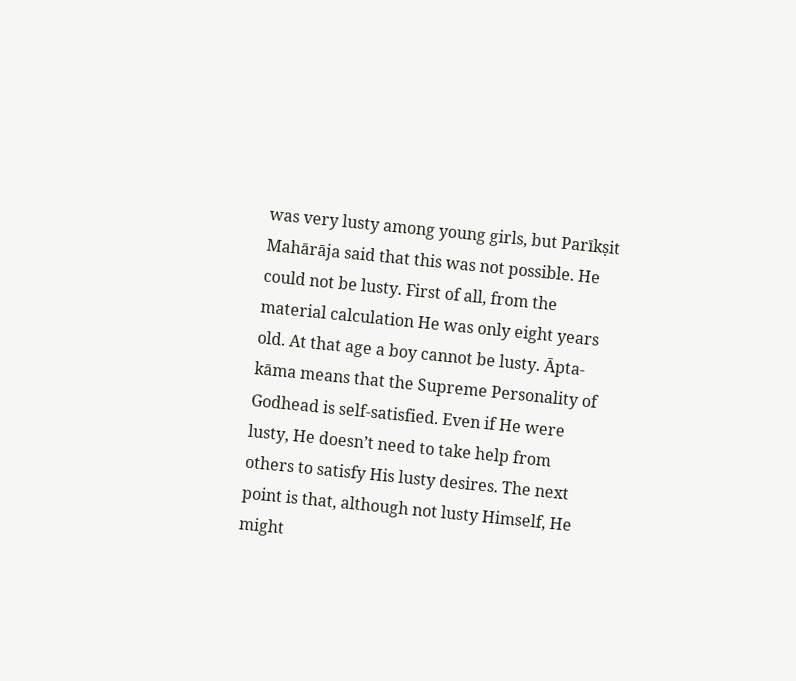was very lusty among young girls, but Parīkṣit Mahārāja said that this was not possible. He could not be lusty. First of all, from the material calculation He was only eight years old. At that age a boy cannot be lusty. Āpta-kāma means that the Supreme Personality of Godhead is self-satisfied. Even if He were lusty, He doesn’t need to take help from others to satisfy His lusty desires. The next point is that, although not lusty Himself, He might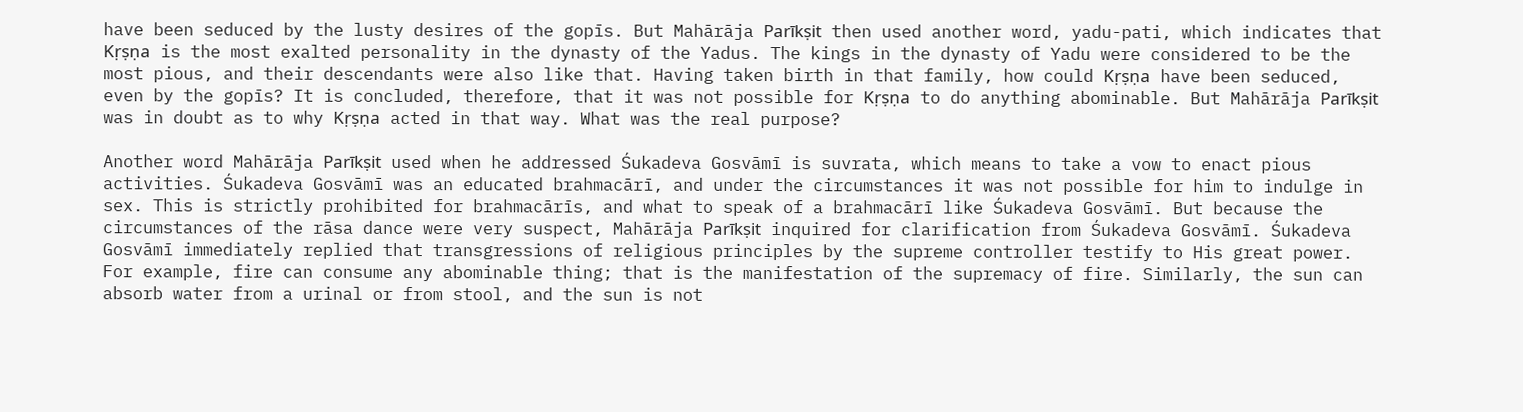have been seduced by the lusty desires of the gopīs. But Mahārāja Parīkṣit then used another word, yadu-pati, which indicates that Kṛṣṇa is the most exalted personality in the dynasty of the Yadus. The kings in the dynasty of Yadu were considered to be the most pious, and their descendants were also like that. Having taken birth in that family, how could Kṛṣṇa have been seduced, even by the gopīs? It is concluded, therefore, that it was not possible for Kṛṣṇa to do anything abominable. But Mahārāja Parīkṣit was in doubt as to why Kṛṣṇa acted in that way. What was the real purpose?

Another word Mahārāja Parīkṣit used when he addressed Śukadeva Gosvāmī is suvrata, which means to take a vow to enact pious activities. Śukadeva Gosvāmī was an educated brahmacārī, and under the circumstances it was not possible for him to indulge in sex. This is strictly prohibited for brahmacārīs, and what to speak of a brahmacārī like Śukadeva Gosvāmī. But because the circumstances of the rāsa dance were very suspect, Mahārāja Parīkṣit inquired for clarification from Śukadeva Gosvāmī. Śukadeva Gosvāmī immediately replied that transgressions of religious principles by the supreme controller testify to His great power. For example, fire can consume any abominable thing; that is the manifestation of the supremacy of fire. Similarly, the sun can absorb water from a urinal or from stool, and the sun is not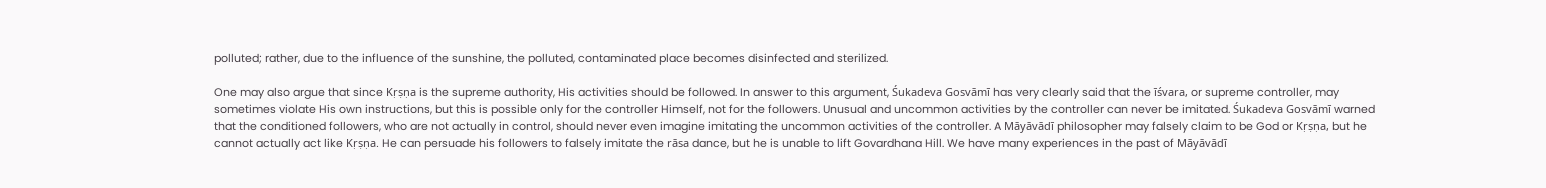polluted; rather, due to the influence of the sunshine, the polluted, contaminated place becomes disinfected and sterilized.

One may also argue that since Kṛṣṇa is the supreme authority, His activities should be followed. In answer to this argument, Śukadeva Gosvāmī has very clearly said that the īśvara, or supreme controller, may sometimes violate His own instructions, but this is possible only for the controller Himself, not for the followers. Unusual and uncommon activities by the controller can never be imitated. Śukadeva Gosvāmī warned that the conditioned followers, who are not actually in control, should never even imagine imitating the uncommon activities of the controller. A Māyāvādī philosopher may falsely claim to be God or Kṛṣṇa, but he cannot actually act like Kṛṣṇa. He can persuade his followers to falsely imitate the rāsa dance, but he is unable to lift Govardhana Hill. We have many experiences in the past of Māyāvādī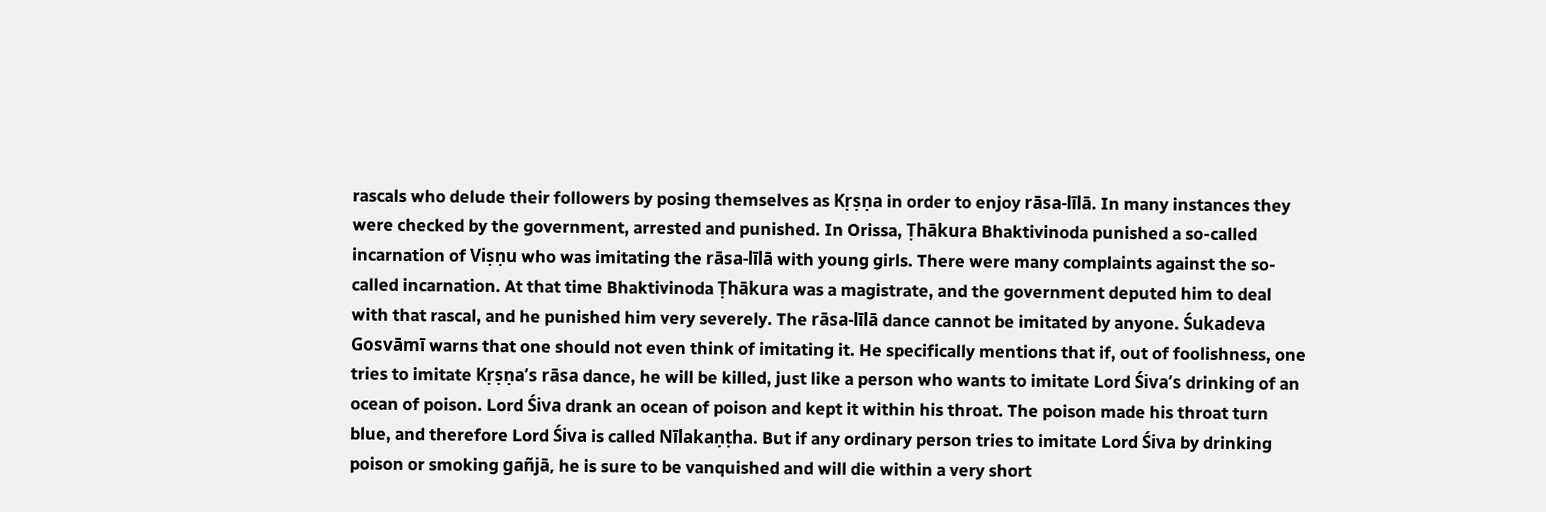rascals who delude their followers by posing themselves as Kṛṣṇa in order to enjoy rāsa-līlā. In many instances they were checked by the government, arrested and punished. In Orissa, Ṭhākura Bhaktivinoda punished a so-called incarnation of Viṣṇu who was imitating the rāsa-līlā with young girls. There were many complaints against the so-called incarnation. At that time Bhaktivinoda Ṭhākura was a magistrate, and the government deputed him to deal with that rascal, and he punished him very severely. The rāsa-līlā dance cannot be imitated by anyone. Śukadeva Gosvāmī warns that one should not even think of imitating it. He specifically mentions that if, out of foolishness, one tries to imitate Kṛṣṇa’s rāsa dance, he will be killed, just like a person who wants to imitate Lord Śiva’s drinking of an ocean of poison. Lord Śiva drank an ocean of poison and kept it within his throat. The poison made his throat turn blue, and therefore Lord Śiva is called Nīlakaṇṭha. But if any ordinary person tries to imitate Lord Śiva by drinking poison or smoking gañjā, he is sure to be vanquished and will die within a very short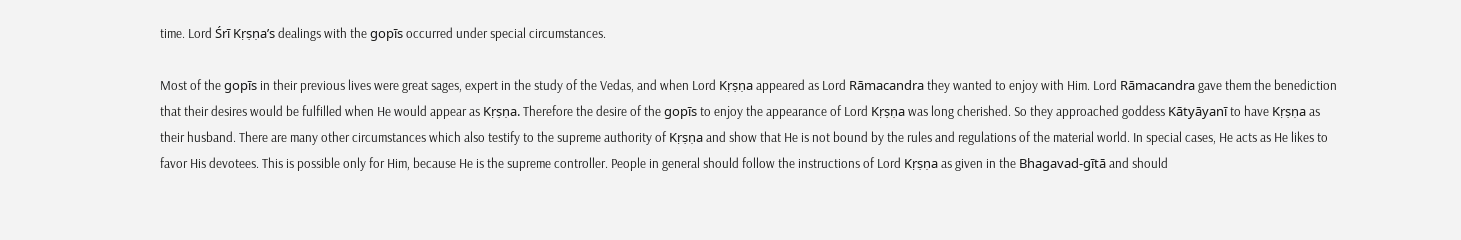time. Lord Śrī Kṛṣṇa’s dealings with the gopīs occurred under special circumstances.

Most of the gopīs in their previous lives were great sages, expert in the study of the Vedas, and when Lord Kṛṣṇa appeared as Lord Rāmacandra they wanted to enjoy with Him. Lord Rāmacandra gave them the benediction that their desires would be fulfilled when He would appear as Kṛṣṇa. Therefore the desire of the gopīs to enjoy the appearance of Lord Kṛṣṇa was long cherished. So they approached goddess Kātyāyanī to have Kṛṣṇa as their husband. There are many other circumstances which also testify to the supreme authority of Kṛṣṇa and show that He is not bound by the rules and regulations of the material world. In special cases, He acts as He likes to favor His devotees. This is possible only for Him, because He is the supreme controller. People in general should follow the instructions of Lord Kṛṣṇa as given in the Bhagavad-gītā and should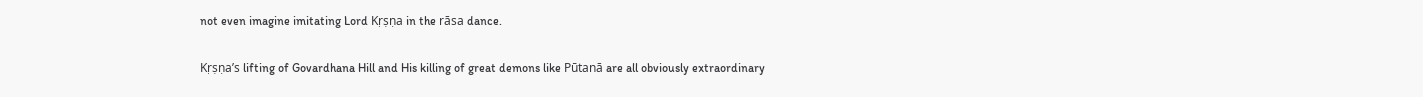not even imagine imitating Lord Kṛṣṇa in the rāsa dance.

Kṛṣṇa’s lifting of Govardhana Hill and His killing of great demons like Pūtanā are all obviously extraordinary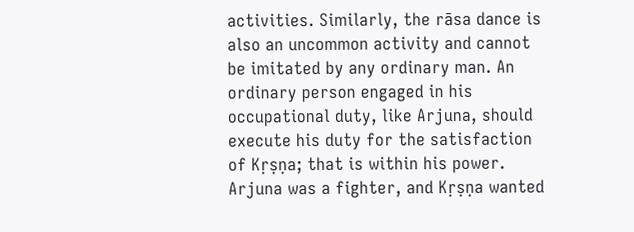activities. Similarly, the rāsa dance is also an uncommon activity and cannot be imitated by any ordinary man. An ordinary person engaged in his occupational duty, like Arjuna, should execute his duty for the satisfaction of Kṛṣṇa; that is within his power. Arjuna was a fighter, and Kṛṣṇa wanted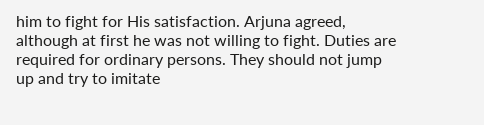him to fight for His satisfaction. Arjuna agreed, although at first he was not willing to fight. Duties are required for ordinary persons. They should not jump up and try to imitate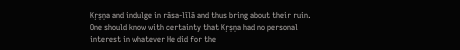Kṛṣṇa and indulge in rāsa-līlā and thus bring about their ruin. One should know with certainty that Kṛṣṇa had no personal interest in whatever He did for the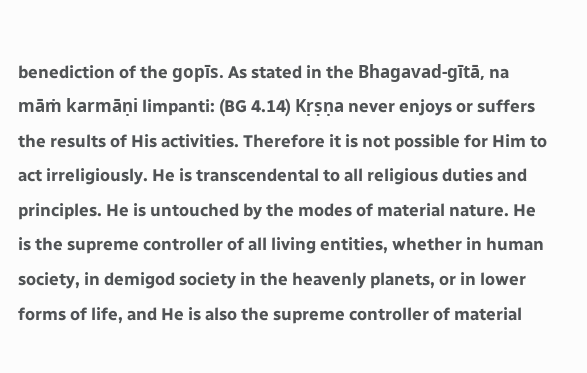benediction of the gopīs. As stated in the Bhagavad-gītā, na māṁ karmāṇi limpanti: (BG 4.14) Kṛṣṇa never enjoys or suffers the results of His activities. Therefore it is not possible for Him to act irreligiously. He is transcendental to all religious duties and principles. He is untouched by the modes of material nature. He is the supreme controller of all living entities, whether in human society, in demigod society in the heavenly planets, or in lower forms of life, and He is also the supreme controller of material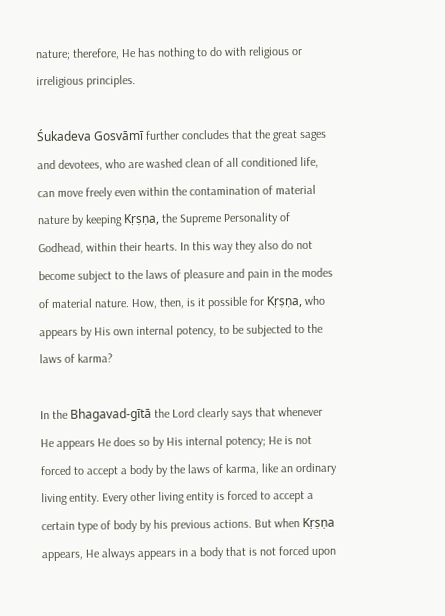nature; therefore, He has nothing to do with religious or irreligious principles.

Śukadeva Gosvāmī further concludes that the great sages and devotees, who are washed clean of all conditioned life, can move freely even within the contamination of material nature by keeping Kṛṣṇa, the Supreme Personality of Godhead, within their hearts. In this way they also do not become subject to the laws of pleasure and pain in the modes of material nature. How, then, is it possible for Kṛṣṇa, who appears by His own internal potency, to be subjected to the laws of karma?

In the Bhagavad-gītā the Lord clearly says that whenever He appears He does so by His internal potency; He is not forced to accept a body by the laws of karma, like an ordinary living entity. Every other living entity is forced to accept a certain type of body by his previous actions. But when Kṛṣṇa appears, He always appears in a body that is not forced upon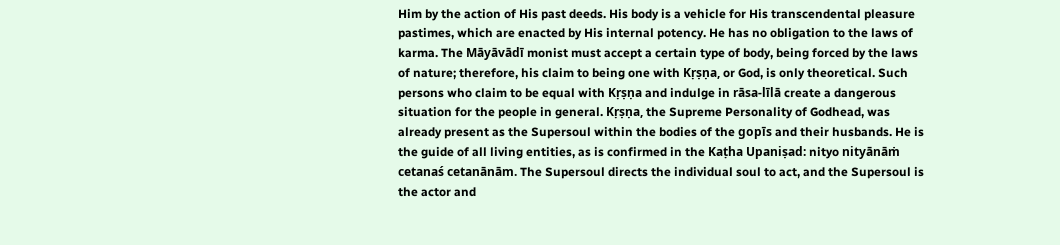Him by the action of His past deeds. His body is a vehicle for His transcendental pleasure pastimes, which are enacted by His internal potency. He has no obligation to the laws of karma. The Māyāvādī monist must accept a certain type of body, being forced by the laws of nature; therefore, his claim to being one with Kṛṣṇa, or God, is only theoretical. Such persons who claim to be equal with Kṛṣṇa and indulge in rāsa-līlā create a dangerous situation for the people in general. Kṛṣṇa, the Supreme Personality of Godhead, was already present as the Supersoul within the bodies of the gopīs and their husbands. He is the guide of all living entities, as is confirmed in the Kaṭha Upaniṣad: nityo nityānāṁ cetanaś cetanānām. The Supersoul directs the individual soul to act, and the Supersoul is the actor and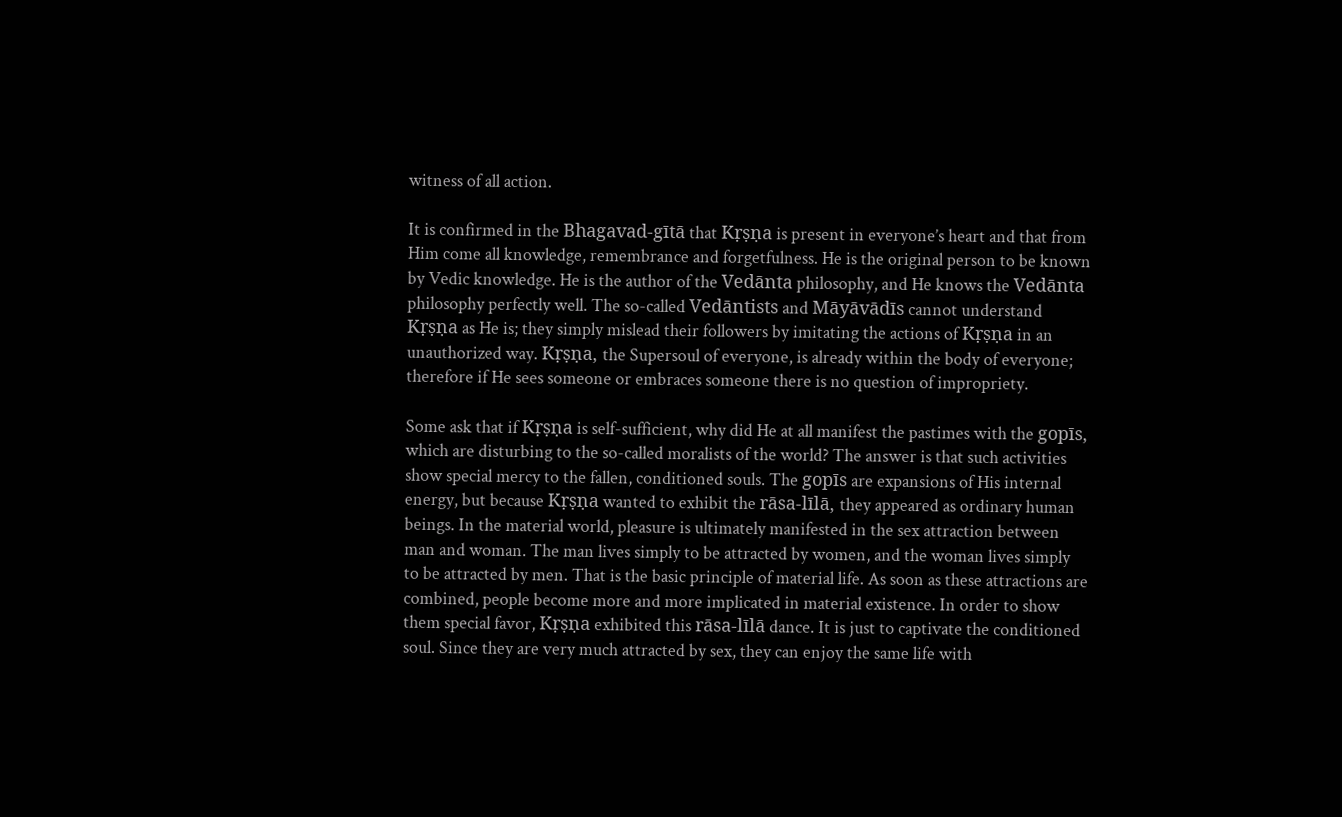witness of all action.

It is confirmed in the Bhagavad-gītā that Kṛṣṇa is present in everyone’s heart and that from Him come all knowledge, remembrance and forgetfulness. He is the original person to be known by Vedic knowledge. He is the author of the Vedānta philosophy, and He knows the Vedānta philosophy perfectly well. The so-called Vedāntists and Māyāvādīs cannot understand Kṛṣṇa as He is; they simply mislead their followers by imitating the actions of Kṛṣṇa in an unauthorized way. Kṛṣṇa, the Supersoul of everyone, is already within the body of everyone; therefore if He sees someone or embraces someone there is no question of impropriety.

Some ask that if Kṛṣṇa is self-sufficient, why did He at all manifest the pastimes with the gopīs, which are disturbing to the so-called moralists of the world? The answer is that such activities show special mercy to the fallen, conditioned souls. The gopīs are expansions of His internal energy, but because Kṛṣṇa wanted to exhibit the rāsa-līlā, they appeared as ordinary human beings. In the material world, pleasure is ultimately manifested in the sex attraction between man and woman. The man lives simply to be attracted by women, and the woman lives simply to be attracted by men. That is the basic principle of material life. As soon as these attractions are combined, people become more and more implicated in material existence. In order to show them special favor, Kṛṣṇa exhibited this rāsa-līlā dance. It is just to captivate the conditioned soul. Since they are very much attracted by sex, they can enjoy the same life with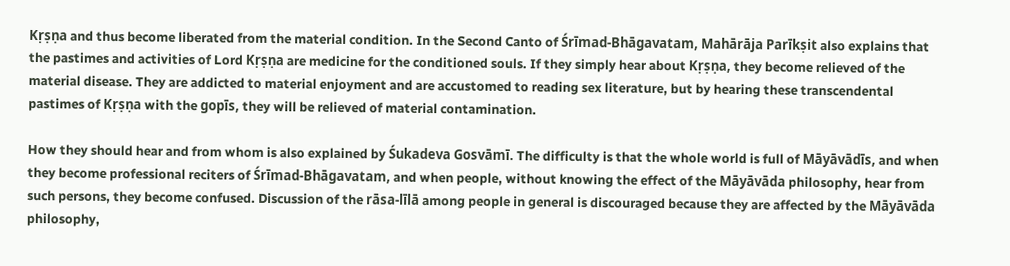Kṛṣṇa and thus become liberated from the material condition. In the Second Canto of Śrīmad-Bhāgavatam, Mahārāja Parīkṣit also explains that the pastimes and activities of Lord Kṛṣṇa are medicine for the conditioned souls. If they simply hear about Kṛṣṇa, they become relieved of the material disease. They are addicted to material enjoyment and are accustomed to reading sex literature, but by hearing these transcendental pastimes of Kṛṣṇa with the gopīs, they will be relieved of material contamination.

How they should hear and from whom is also explained by Śukadeva Gosvāmī. The difficulty is that the whole world is full of Māyāvādīs, and when they become professional reciters of Śrīmad-Bhāgavatam, and when people, without knowing the effect of the Māyāvāda philosophy, hear from such persons, they become confused. Discussion of the rāsa-līlā among people in general is discouraged because they are affected by the Māyāvāda philosophy,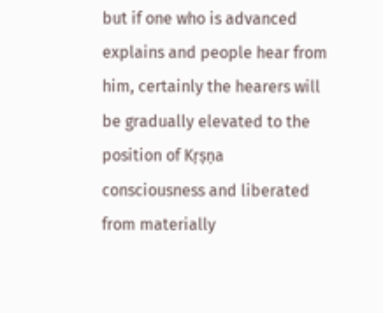but if one who is advanced explains and people hear from him, certainly the hearers will be gradually elevated to the position of Kṛṣṇa consciousness and liberated from materially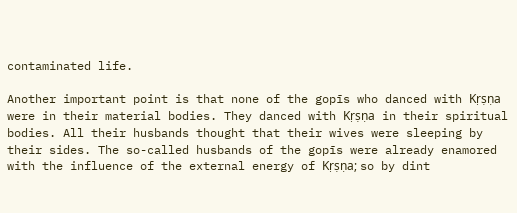contaminated life.

Another important point is that none of the gopīs who danced with Kṛṣṇa were in their material bodies. They danced with Kṛṣṇa in their spiritual bodies. All their husbands thought that their wives were sleeping by their sides. The so-called husbands of the gopīs were already enamored with the influence of the external energy of Kṛṣṇa; so by dint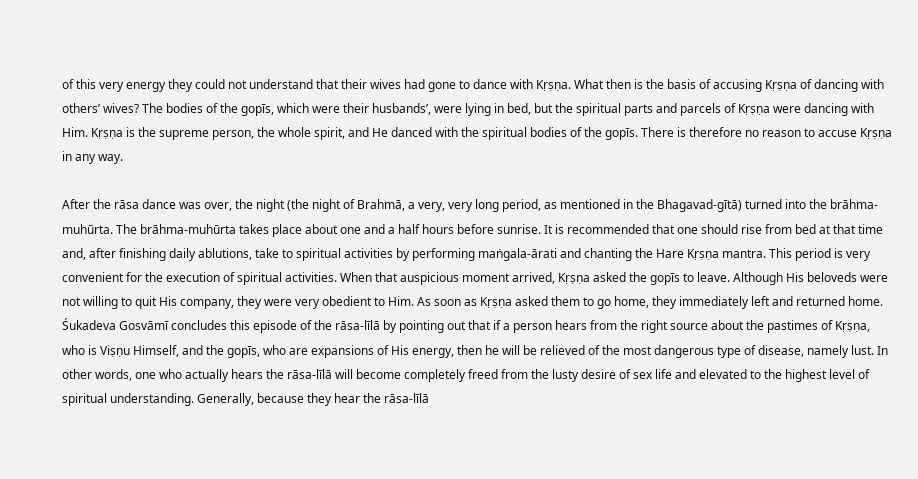of this very energy they could not understand that their wives had gone to dance with Kṛṣṇa. What then is the basis of accusing Kṛṣṇa of dancing with others’ wives? The bodies of the gopīs, which were their husbands’, were lying in bed, but the spiritual parts and parcels of Kṛṣṇa were dancing with Him. Kṛṣṇa is the supreme person, the whole spirit, and He danced with the spiritual bodies of the gopīs. There is therefore no reason to accuse Kṛṣṇa in any way.

After the rāsa dance was over, the night (the night of Brahmā, a very, very long period, as mentioned in the Bhagavad-gītā) turned into the brāhma-muhūrta. The brāhma-muhūrta takes place about one and a half hours before sunrise. It is recommended that one should rise from bed at that time and, after finishing daily ablutions, take to spiritual activities by performing maṅgala-ārati and chanting the Hare Kṛṣṇa mantra. This period is very convenient for the execution of spiritual activities. When that auspicious moment arrived, Kṛṣṇa asked the gopīs to leave. Although His beloveds were not willing to quit His company, they were very obedient to Him. As soon as Kṛṣṇa asked them to go home, they immediately left and returned home. Śukadeva Gosvāmī concludes this episode of the rāsa-līlā by pointing out that if a person hears from the right source about the pastimes of Kṛṣṇa, who is Viṣṇu Himself, and the gopīs, who are expansions of His energy, then he will be relieved of the most dangerous type of disease, namely lust. In other words, one who actually hears the rāsa-līlā will become completely freed from the lusty desire of sex life and elevated to the highest level of spiritual understanding. Generally, because they hear the rāsa-līlā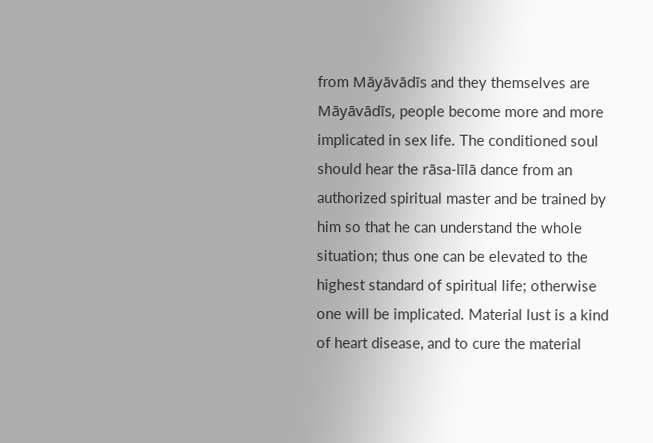from Māyāvādīs and they themselves are Māyāvādīs, people become more and more implicated in sex life. The conditioned soul should hear the rāsa-līlā dance from an authorized spiritual master and be trained by him so that he can understand the whole situation; thus one can be elevated to the highest standard of spiritual life; otherwise one will be implicated. Material lust is a kind of heart disease, and to cure the material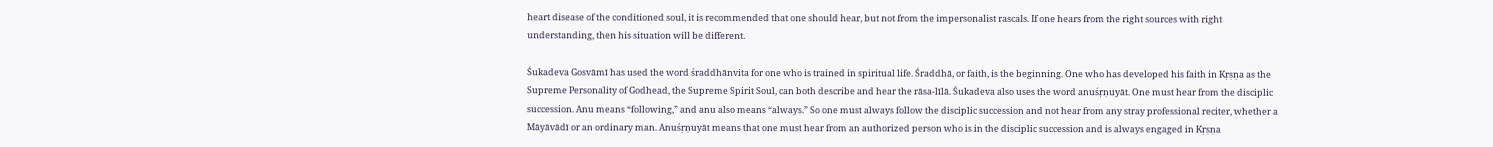heart disease of the conditioned soul, it is recommended that one should hear, but not from the impersonalist rascals. If one hears from the right sources with right understanding, then his situation will be different.

Śukadeva Gosvāmī has used the word śraddhānvita for one who is trained in spiritual life. Śraddhā, or faith, is the beginning. One who has developed his faith in Kṛṣṇa as the Supreme Personality of Godhead, the Supreme Spirit Soul, can both describe and hear the rāsa-līlā. Śukadeva also uses the word anuśṛṇuyāt. One must hear from the disciplic succession. Anu means “following,” and anu also means “always.” So one must always follow the disciplic succession and not hear from any stray professional reciter, whether a Māyāvādī or an ordinary man. Anuśṛṇuyāt means that one must hear from an authorized person who is in the disciplic succession and is always engaged in Kṛṣṇa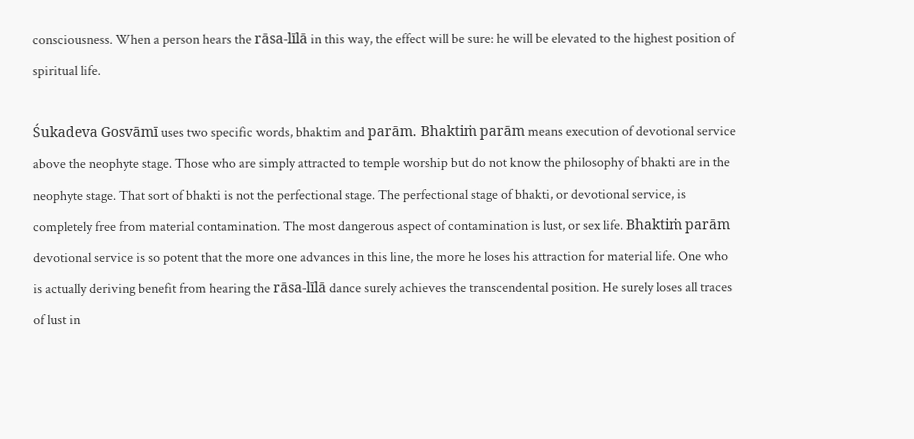consciousness. When a person hears the rāsa-līlā in this way, the effect will be sure: he will be elevated to the highest position of spiritual life.

Śukadeva Gosvāmī uses two specific words, bhaktim and parām. Bhaktiṁ parām means execution of devotional service above the neophyte stage. Those who are simply attracted to temple worship but do not know the philosophy of bhakti are in the neophyte stage. That sort of bhakti is not the perfectional stage. The perfectional stage of bhakti, or devotional service, is completely free from material contamination. The most dangerous aspect of contamination is lust, or sex life. Bhaktiṁ parām devotional service is so potent that the more one advances in this line, the more he loses his attraction for material life. One who is actually deriving benefit from hearing the rāsa-līlā dance surely achieves the transcendental position. He surely loses all traces of lust in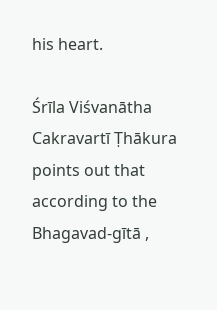his heart.

Śrīla Viśvanātha Cakravartī Ṭhākura points out that according to the Bhagavad-gītā ,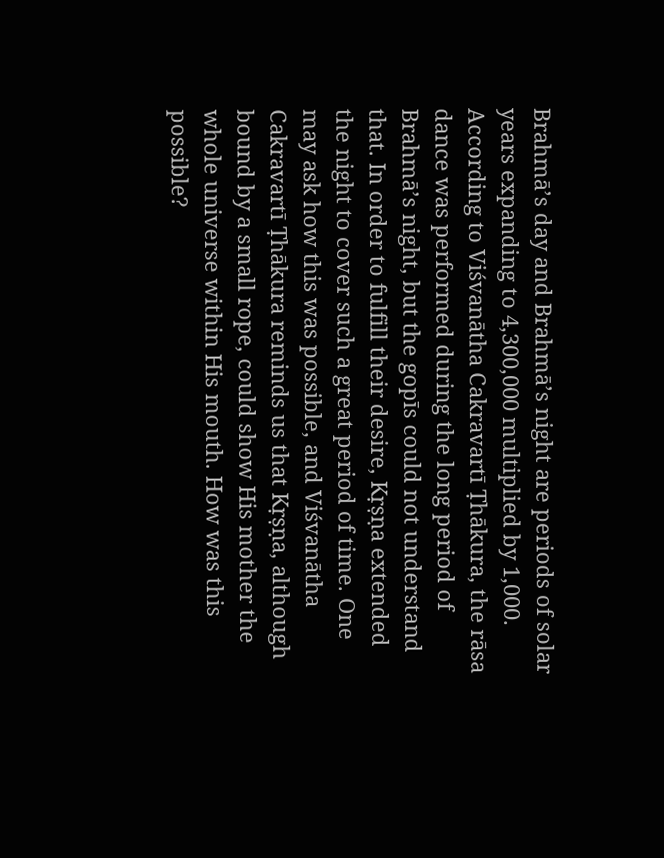Brahmā’s day and Brahmā’s night are periods of solar years expanding to 4,300,000 multiplied by 1,000. According to Viśvanātha Cakravartī Ṭhākura, the rāsa dance was performed during the long period of Brahmā’s night, but the gopīs could not understand that. In order to fulfill their desire, Kṛṣṇa extended the night to cover such a great period of time. One may ask how this was possible, and Viśvanātha Cakravartī Ṭhākura reminds us that Kṛṣṇa, although bound by a small rope, could show His mother the whole universe within His mouth. How was this possible?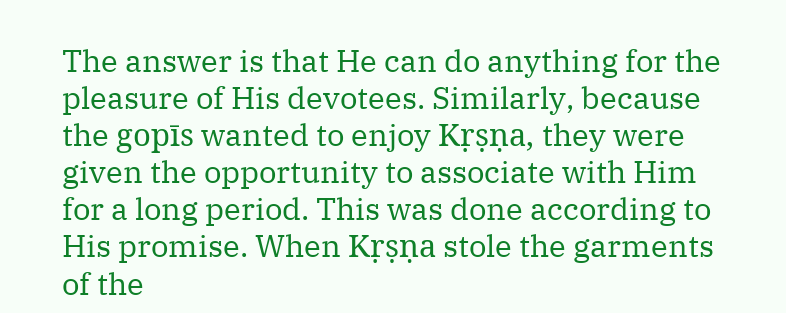The answer is that He can do anything for the pleasure of His devotees. Similarly, because the gopīs wanted to enjoy Kṛṣṇa, they were given the opportunity to associate with Him for a long period. This was done according to His promise. When Kṛṣṇa stole the garments of the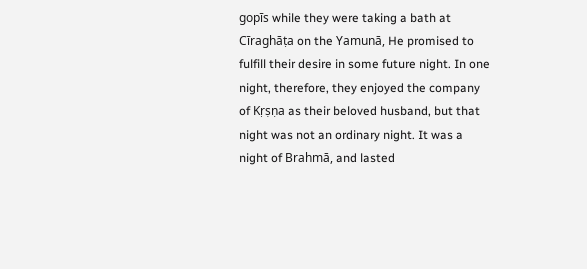gopīs while they were taking a bath at Cīraghāṭa on the Yamunā, He promised to fulfill their desire in some future night. In one night, therefore, they enjoyed the company of Kṛṣṇa as their beloved husband, but that night was not an ordinary night. It was a night of Brahmā, and lasted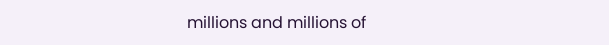millions and millions of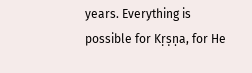years. Everything is possible for Kṛṣṇa, for He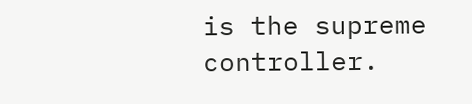is the supreme controller.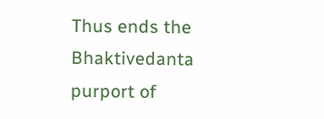Thus ends the Bhaktivedanta purport of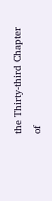the Thirty-third Chapter of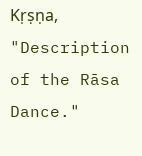Kṛṣṇa, "Description of the Rāsa Dance."